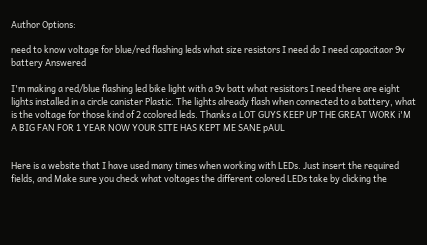Author Options:

need to know voltage for blue/red flashing leds what size resistors I need do I need capacitaor 9v battery Answered

I'm making a red/blue flashing led bike light with a 9v batt what resisitors I need there are eight lights installed in a circle canister Plastic. The lights already flash when connected to a battery, what is the voltage for those kind of 2 ccolored leds. Thanks a LOT GUYS KEEP UP THE GREAT WORK i'M A BIG FAN FOR 1 YEAR NOW YOUR SITE HAS KEPT ME SANE pAUL


Here is a website that I have used many times when working with LEDs. Just insert the required fields, and Make sure you check what voltages the different colored LEDs take by clicking the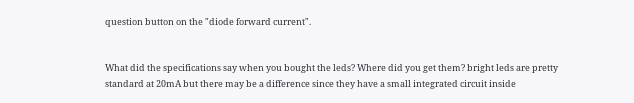question button on the "diode forward current".


What did the specifications say when you bought the leds? Where did you get them? bright leds are pretty standard at 20mA but there may be a difference since they have a small integrated circuit inside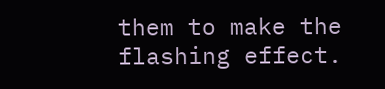them to make the flashing effect.